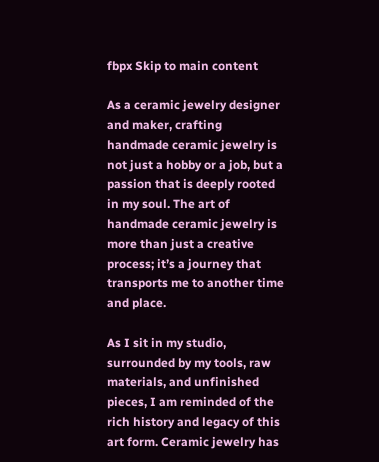fbpx Skip to main content

As a ceramic jewelry designer and maker, crafting handmade ceramic jewelry is not just a hobby or a job, but a passion that is deeply rooted in my soul. The art of handmade ceramic jewelry is more than just a creative process; it’s a journey that transports me to another time and place.

As I sit in my studio, surrounded by my tools, raw materials, and unfinished pieces, I am reminded of the rich history and legacy of this art form. Ceramic jewelry has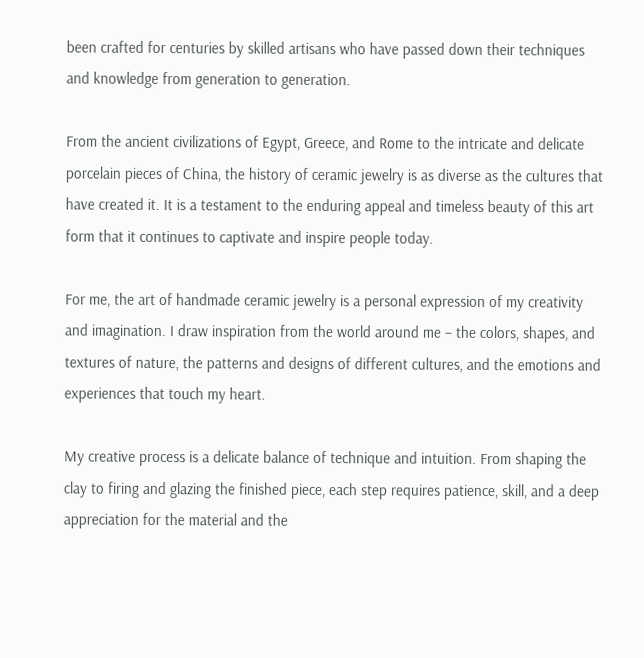been crafted for centuries by skilled artisans who have passed down their techniques and knowledge from generation to generation.

From the ancient civilizations of Egypt, Greece, and Rome to the intricate and delicate porcelain pieces of China, the history of ceramic jewelry is as diverse as the cultures that have created it. It is a testament to the enduring appeal and timeless beauty of this art form that it continues to captivate and inspire people today.

For me, the art of handmade ceramic jewelry is a personal expression of my creativity and imagination. I draw inspiration from the world around me – the colors, shapes, and textures of nature, the patterns and designs of different cultures, and the emotions and experiences that touch my heart.

My creative process is a delicate balance of technique and intuition. From shaping the clay to firing and glazing the finished piece, each step requires patience, skill, and a deep appreciation for the material and the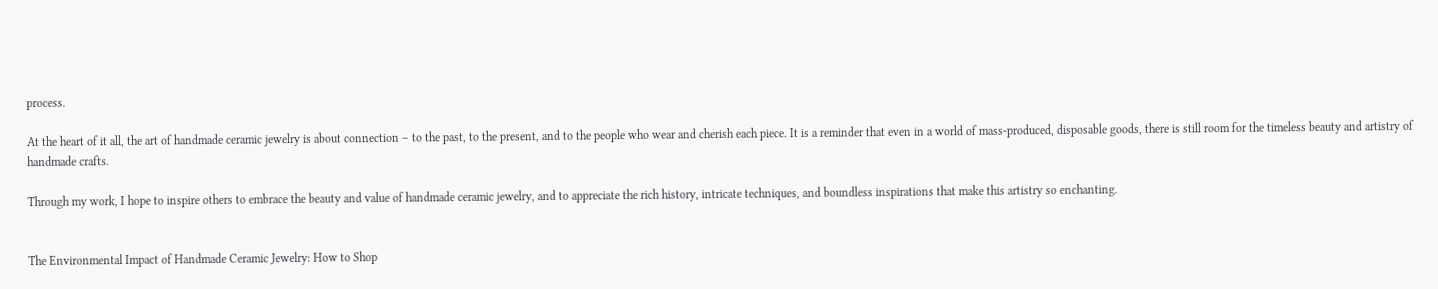process.

At the heart of it all, the art of handmade ceramic jewelry is about connection – to the past, to the present, and to the people who wear and cherish each piece. It is a reminder that even in a world of mass-produced, disposable goods, there is still room for the timeless beauty and artistry of handmade crafts.

Through my work, I hope to inspire others to embrace the beauty and value of handmade ceramic jewelry, and to appreciate the rich history, intricate techniques, and boundless inspirations that make this artistry so enchanting.


The Environmental Impact of Handmade Ceramic Jewelry: How to Shop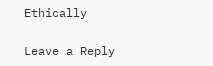Ethically

Leave a Reply